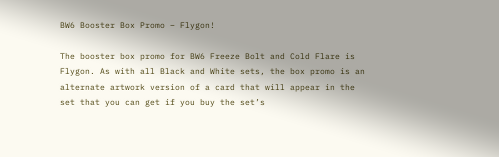BW6 Booster Box Promo – Flygon!

The booster box promo for BW6 Freeze Bolt and Cold Flare is Flygon. As with all Black and White sets, the box promo is an alternate artwork version of a card that will appear in the set that you can get if you buy the set’s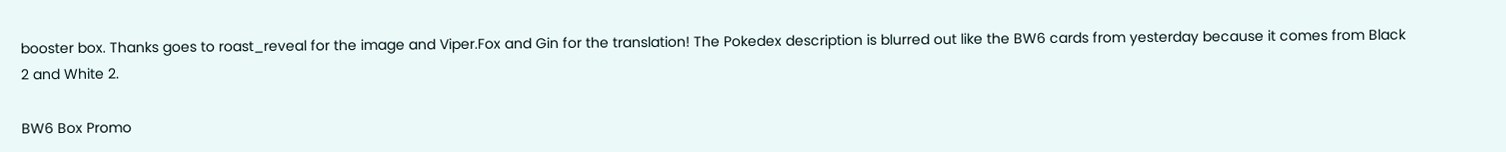booster box. Thanks goes to roast_reveal for the image and Viper.Fox and Gin for the translation! The Pokedex description is blurred out like the BW6 cards from yesterday because it comes from Black 2 and White 2.

BW6 Box Promo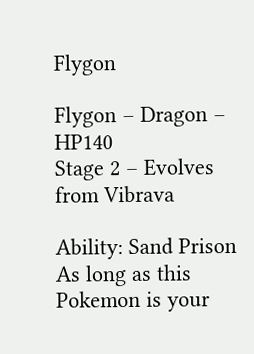Flygon

Flygon – Dragon – HP140
Stage 2 – Evolves from Vibrava

Ability: Sand Prison
As long as this Pokemon is your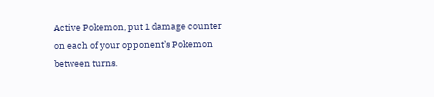Active Pokemon, put 1 damage counter on each of your opponent’s Pokemon between turns.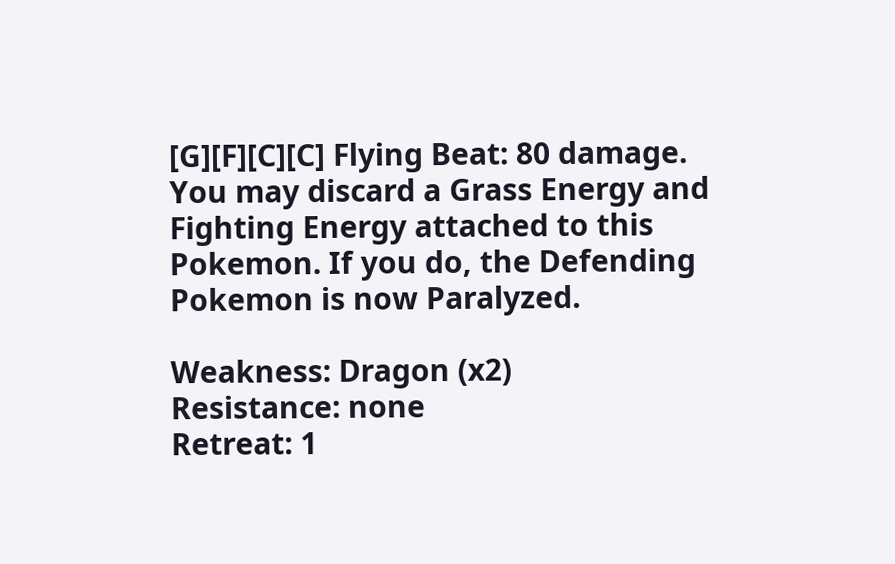[G][F][C][C] Flying Beat: 80 damage. You may discard a Grass Energy and Fighting Energy attached to this Pokemon. If you do, the Defending Pokemon is now Paralyzed.

Weakness: Dragon (x2)
Resistance: none
Retreat: 1